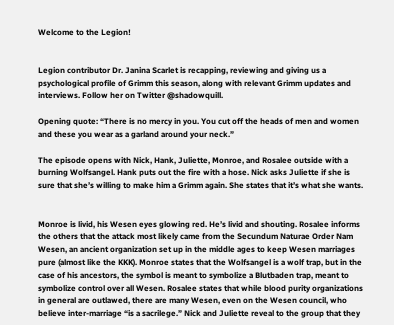Welcome to the Legion!


Legion contributor Dr. Janina Scarlet is recapping, reviewing and giving us a psychological profile of Grimm this season, along with relevant Grimm updates and interviews. Follow her on Twitter @shadowquill.

Opening quote: “There is no mercy in you. You cut off the heads of men and women and these you wear as a garland around your neck.”

The episode opens with Nick, Hank, Juliette, Monroe, and Rosalee outside with a burning Wolfsangel. Hank puts out the fire with a hose. Nick asks Juliette if she is sure that she’s willing to make him a Grimm again. She states that it’s what she wants.


Monroe is livid, his Wesen eyes glowing red. He’s livid and shouting. Rosalee informs the others that the attack most likely came from the Secundum Naturae Order Nam Wesen, an ancient organization set up in the middle ages to keep Wesen marriages pure (almost like the KKK). Monroe states that the Wolfsangel is a wolf trap, but in the case of his ancestors, the symbol is meant to symbolize a Blutbaden trap, meant to symbolize control over all Wesen. Rosalee states that while blood purity organizations in general are outlawed, there are many Wesen, even on the Wesen council, who believe inter-marriage “is a sacrilege.” Nick and Juliette reveal to the group that they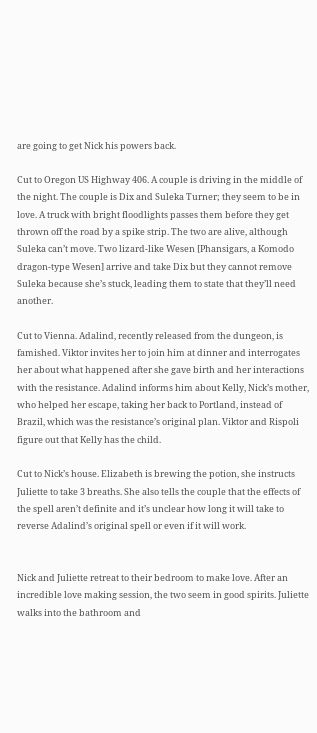are going to get Nick his powers back.

Cut to Oregon US Highway 406. A couple is driving in the middle of the night. The couple is Dix and Suleka Turner; they seem to be in love. A truck with bright floodlights passes them before they get thrown off the road by a spike strip. The two are alive, although Suleka can’t move. Two lizard-like Wesen [Phansigars, a Komodo dragon-type Wesen] arrive and take Dix but they cannot remove Suleka because she’s stuck, leading them to state that they’ll need another.

Cut to Vienna. Adalind, recently released from the dungeon, is famished. Viktor invites her to join him at dinner and interrogates her about what happened after she gave birth and her interactions with the resistance. Adalind informs him about Kelly, Nick’s mother, who helped her escape, taking her back to Portland, instead of Brazil, which was the resistance’s original plan. Viktor and Rispoli figure out that Kelly has the child.

Cut to Nick’s house. Elizabeth is brewing the potion, she instructs Juliette to take 3 breaths. She also tells the couple that the effects of the spell aren’t definite and it’s unclear how long it will take to reverse Adalind’s original spell or even if it will work.


Nick and Juliette retreat to their bedroom to make love. After an incredible love making session, the two seem in good spirits. Juliette walks into the bathroom and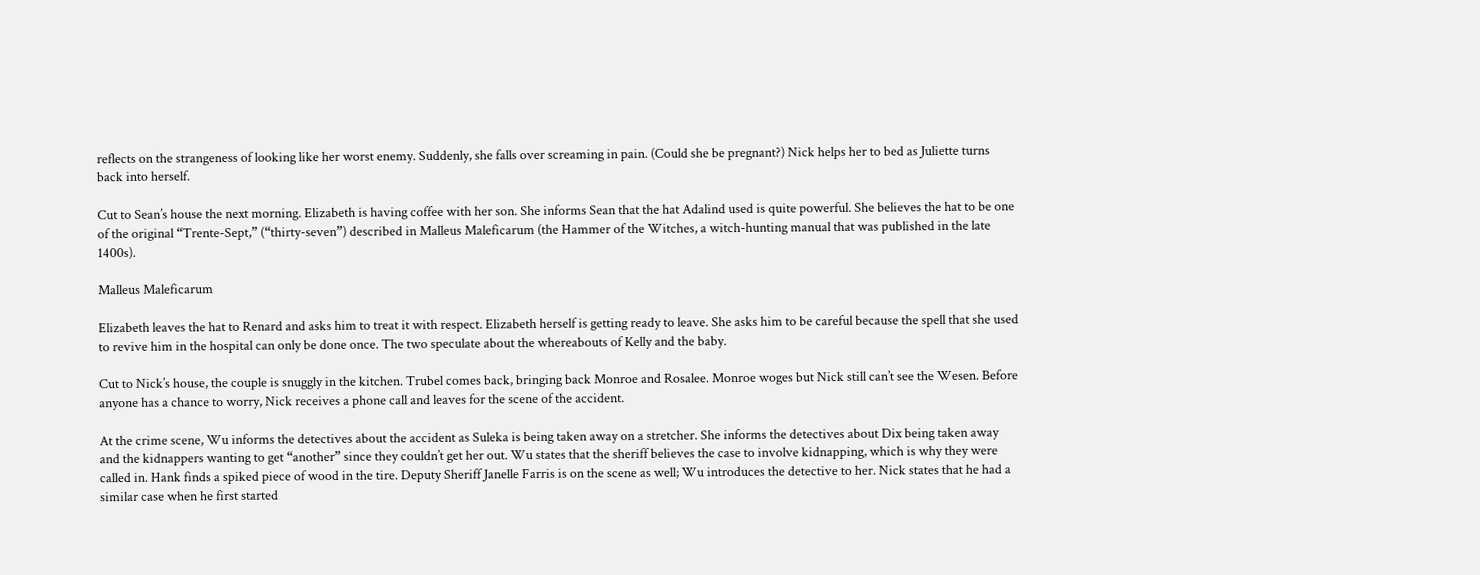reflects on the strangeness of looking like her worst enemy. Suddenly, she falls over screaming in pain. (Could she be pregnant?) Nick helps her to bed as Juliette turns back into herself.

Cut to Sean’s house the next morning. Elizabeth is having coffee with her son. She informs Sean that the hat Adalind used is quite powerful. She believes the hat to be one of the original “Trente-Sept,” (“thirty-seven”) described in Malleus Maleficarum (the Hammer of the Witches, a witch-hunting manual that was published in the late 1400s).

Malleus Maleficarum

Elizabeth leaves the hat to Renard and asks him to treat it with respect. Elizabeth herself is getting ready to leave. She asks him to be careful because the spell that she used to revive him in the hospital can only be done once. The two speculate about the whereabouts of Kelly and the baby.

Cut to Nick’s house, the couple is snuggly in the kitchen. Trubel comes back, bringing back Monroe and Rosalee. Monroe woges but Nick still can’t see the Wesen. Before anyone has a chance to worry, Nick receives a phone call and leaves for the scene of the accident.

At the crime scene, Wu informs the detectives about the accident as Suleka is being taken away on a stretcher. She informs the detectives about Dix being taken away and the kidnappers wanting to get “another” since they couldn’t get her out. Wu states that the sheriff believes the case to involve kidnapping, which is why they were called in. Hank finds a spiked piece of wood in the tire. Deputy Sheriff Janelle Farris is on the scene as well; Wu introduces the detective to her. Nick states that he had a similar case when he first started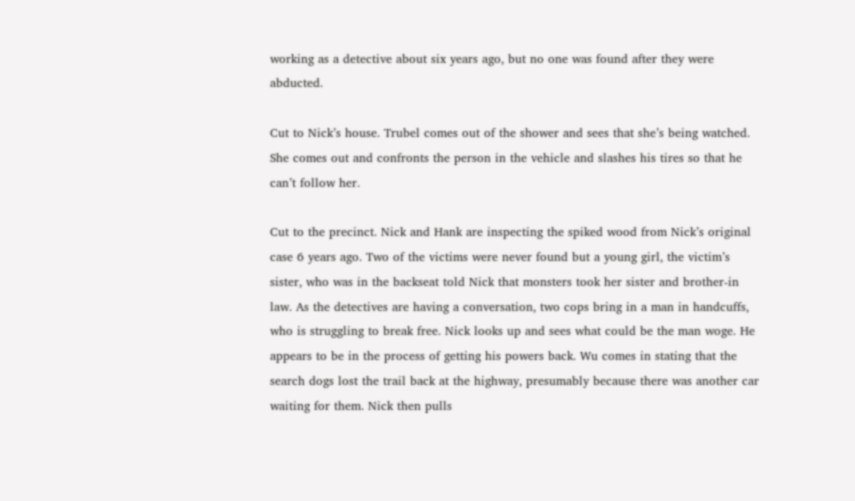working as a detective about six years ago, but no one was found after they were abducted.

Cut to Nick’s house. Trubel comes out of the shower and sees that she’s being watched. She comes out and confronts the person in the vehicle and slashes his tires so that he can’t follow her.

Cut to the precinct. Nick and Hank are inspecting the spiked wood from Nick’s original case 6 years ago. Two of the victims were never found but a young girl, the victim’s sister, who was in the backseat told Nick that monsters took her sister and brother-in law. As the detectives are having a conversation, two cops bring in a man in handcuffs, who is struggling to break free. Nick looks up and sees what could be the man woge. He appears to be in the process of getting his powers back. Wu comes in stating that the search dogs lost the trail back at the highway, presumably because there was another car waiting for them. Nick then pulls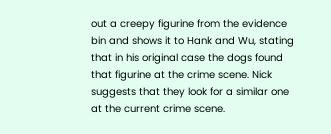out a creepy figurine from the evidence bin and shows it to Hank and Wu, stating that in his original case the dogs found that figurine at the crime scene. Nick suggests that they look for a similar one at the current crime scene.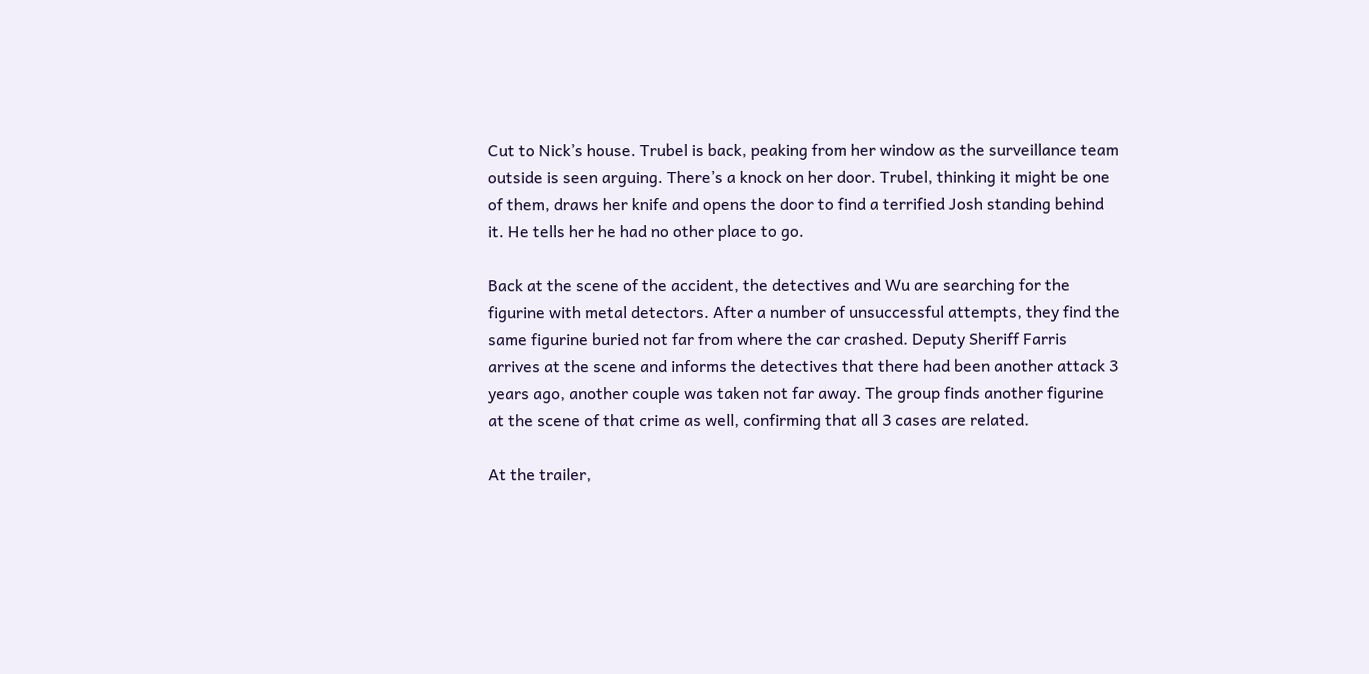Cut to Nick’s house. Trubel is back, peaking from her window as the surveillance team outside is seen arguing. There’s a knock on her door. Trubel, thinking it might be one of them, draws her knife and opens the door to find a terrified Josh standing behind it. He tells her he had no other place to go.

Back at the scene of the accident, the detectives and Wu are searching for the figurine with metal detectors. After a number of unsuccessful attempts, they find the same figurine buried not far from where the car crashed. Deputy Sheriff Farris arrives at the scene and informs the detectives that there had been another attack 3 years ago, another couple was taken not far away. The group finds another figurine at the scene of that crime as well, confirming that all 3 cases are related.

At the trailer,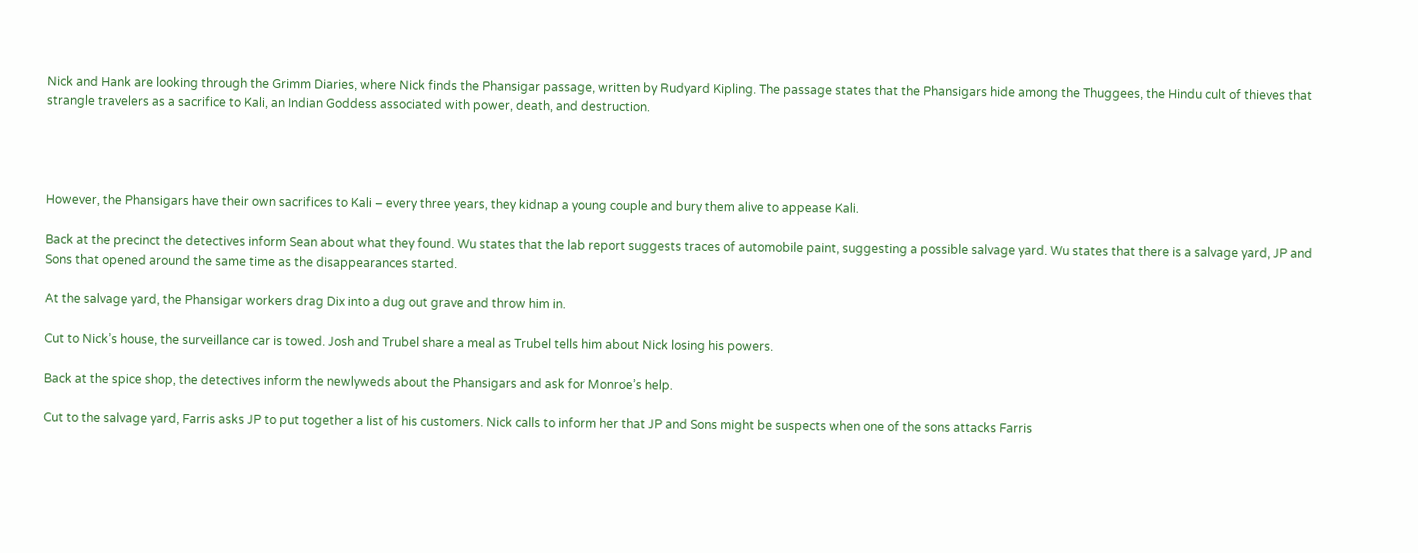Nick and Hank are looking through the Grimm Diaries, where Nick finds the Phansigar passage, written by Rudyard Kipling. The passage states that the Phansigars hide among the Thuggees, the Hindu cult of thieves that strangle travelers as a sacrifice to Kali, an Indian Goddess associated with power, death, and destruction.




However, the Phansigars have their own sacrifices to Kali – every three years, they kidnap a young couple and bury them alive to appease Kali.

Back at the precinct the detectives inform Sean about what they found. Wu states that the lab report suggests traces of automobile paint, suggesting a possible salvage yard. Wu states that there is a salvage yard, JP and Sons that opened around the same time as the disappearances started.

At the salvage yard, the Phansigar workers drag Dix into a dug out grave and throw him in.

Cut to Nick’s house, the surveillance car is towed. Josh and Trubel share a meal as Trubel tells him about Nick losing his powers.

Back at the spice shop, the detectives inform the newlyweds about the Phansigars and ask for Monroe’s help.

Cut to the salvage yard, Farris asks JP to put together a list of his customers. Nick calls to inform her that JP and Sons might be suspects when one of the sons attacks Farris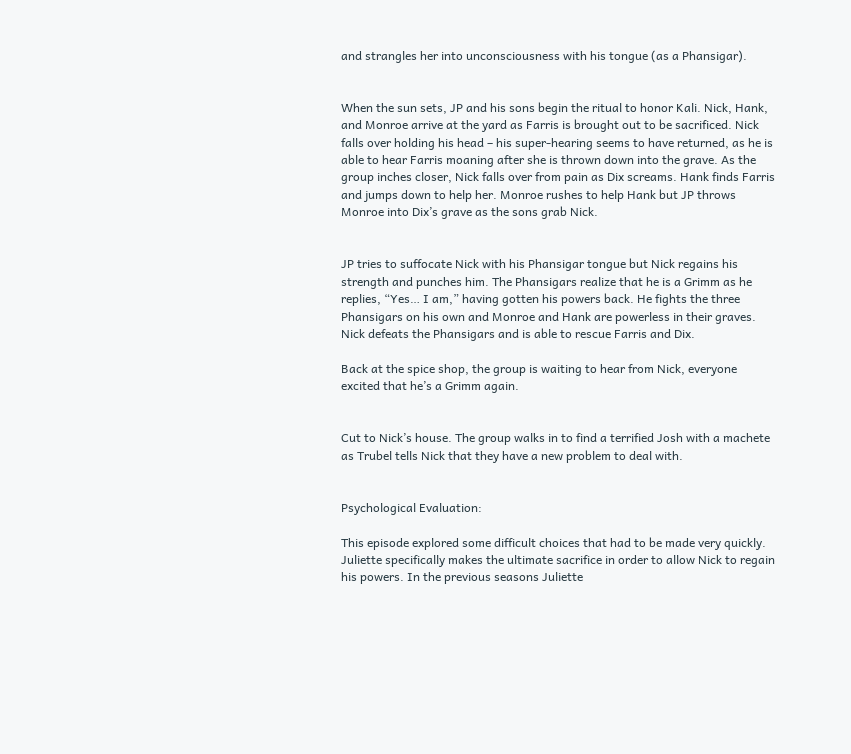and strangles her into unconsciousness with his tongue (as a Phansigar).


When the sun sets, JP and his sons begin the ritual to honor Kali. Nick, Hank, and Monroe arrive at the yard as Farris is brought out to be sacrificed. Nick falls over holding his head – his super-hearing seems to have returned, as he is able to hear Farris moaning after she is thrown down into the grave. As the group inches closer, Nick falls over from pain as Dix screams. Hank finds Farris and jumps down to help her. Monroe rushes to help Hank but JP throws Monroe into Dix’s grave as the sons grab Nick.


JP tries to suffocate Nick with his Phansigar tongue but Nick regains his strength and punches him. The Phansigars realize that he is a Grimm as he replies, “Yes… I am,” having gotten his powers back. He fights the three Phansigars on his own and Monroe and Hank are powerless in their graves. Nick defeats the Phansigars and is able to rescue Farris and Dix.

Back at the spice shop, the group is waiting to hear from Nick, everyone excited that he’s a Grimm again.


Cut to Nick’s house. The group walks in to find a terrified Josh with a machete as Trubel tells Nick that they have a new problem to deal with.


Psychological Evaluation:

This episode explored some difficult choices that had to be made very quickly. Juliette specifically makes the ultimate sacrifice in order to allow Nick to regain his powers. In the previous seasons Juliette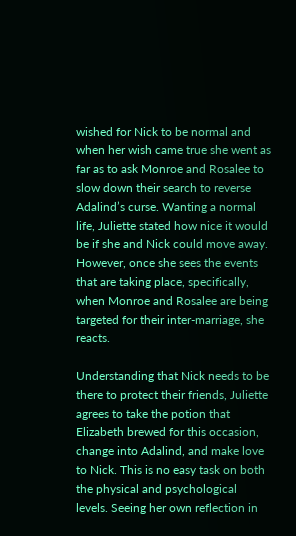wished for Nick to be normal and when her wish came true she went as far as to ask Monroe and Rosalee to slow down their search to reverse Adalind’s curse. Wanting a normal life, Juliette stated how nice it would be if she and Nick could move away. However, once she sees the events that are taking place, specifically, when Monroe and Rosalee are being targeted for their inter-marriage, she reacts.

Understanding that Nick needs to be there to protect their friends, Juliette agrees to take the potion that Elizabeth brewed for this occasion, change into Adalind, and make love to Nick. This is no easy task on both the physical and psychological levels. Seeing her own reflection in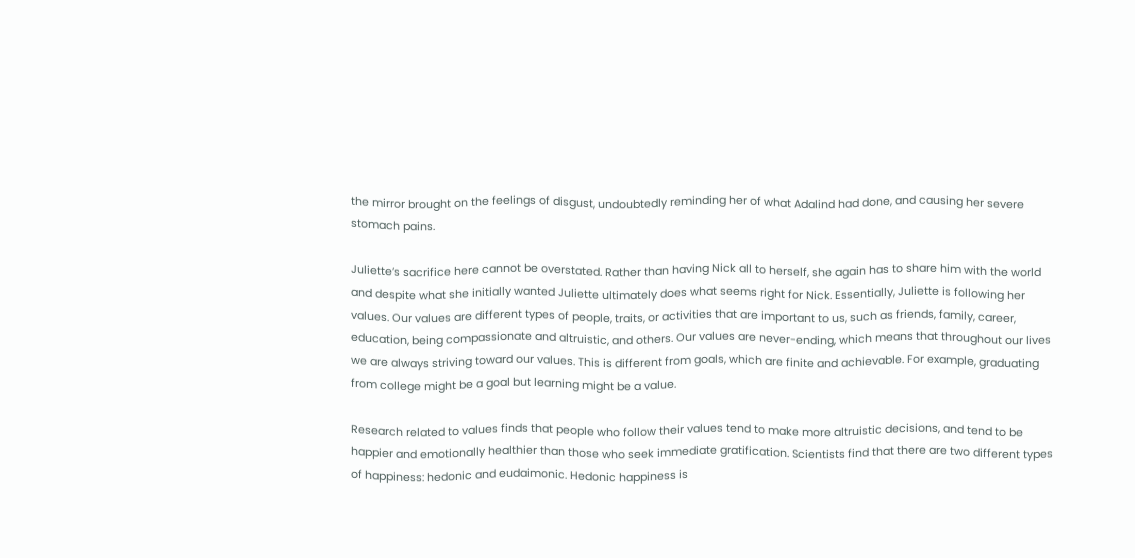the mirror brought on the feelings of disgust, undoubtedly reminding her of what Adalind had done, and causing her severe stomach pains.

Juliette’s sacrifice here cannot be overstated. Rather than having Nick all to herself, she again has to share him with the world and despite what she initially wanted Juliette ultimately does what seems right for Nick. Essentially, Juliette is following her values. Our values are different types of people, traits, or activities that are important to us, such as friends, family, career, education, being compassionate and altruistic, and others. Our values are never-ending, which means that throughout our lives we are always striving toward our values. This is different from goals, which are finite and achievable. For example, graduating from college might be a goal but learning might be a value.

Research related to values finds that people who follow their values tend to make more altruistic decisions, and tend to be happier and emotionally healthier than those who seek immediate gratification. Scientists find that there are two different types of happiness: hedonic and eudaimonic. Hedonic happiness is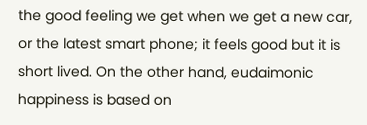the good feeling we get when we get a new car, or the latest smart phone; it feels good but it is short lived. On the other hand, eudaimonic happiness is based on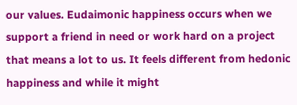our values. Eudaimonic happiness occurs when we support a friend in need or work hard on a project that means a lot to us. It feels different from hedonic happiness and while it might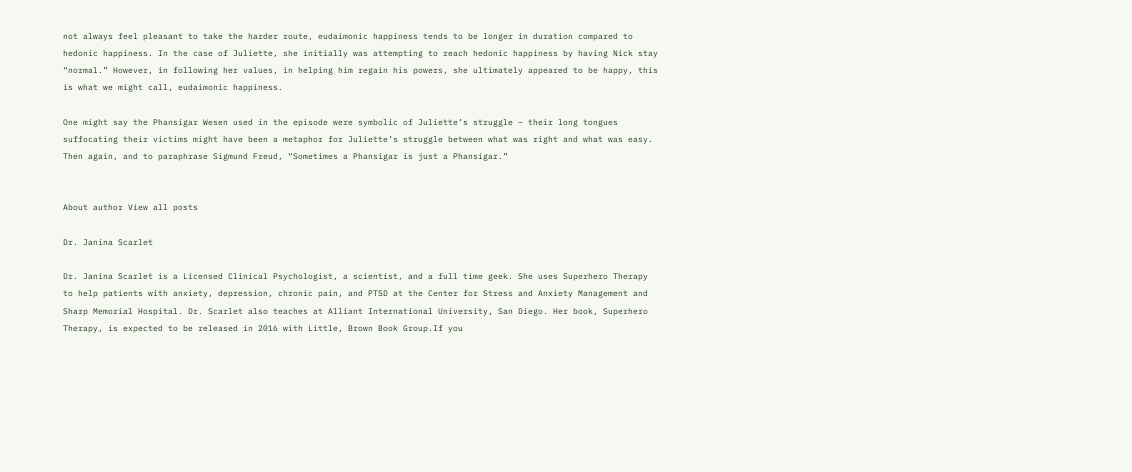not always feel pleasant to take the harder route, eudaimonic happiness tends to be longer in duration compared to hedonic happiness. In the case of Juliette, she initially was attempting to reach hedonic happiness by having Nick stay “normal.” However, in following her values, in helping him regain his powers, she ultimately appeared to be happy, this is what we might call, eudaimonic happiness.

One might say the Phansigar Wesen used in the episode were symbolic of Juliette’s struggle – their long tongues suffocating their victims might have been a metaphor for Juliette’s struggle between what was right and what was easy. Then again, and to paraphrase Sigmund Freud, “Sometimes a Phansigar is just a Phansigar.”


About author View all posts

Dr. Janina Scarlet

Dr. Janina Scarlet is a Licensed Clinical Psychologist, a scientist, and a full time geek. She uses Superhero Therapy to help patients with anxiety, depression, chronic pain, and PTSD at the Center for Stress and Anxiety Management and Sharp Memorial Hospital. Dr. Scarlet also teaches at Alliant International University, San Diego. Her book, Superhero Therapy, is expected to be released in 2016 with Little, Brown Book Group.If you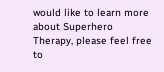would like to learn more about Superhero Therapy, please feel free to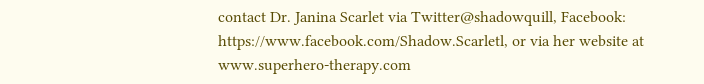contact Dr. Janina Scarlet via Twitter@shadowquill, Facebook: https://www.facebook.com/Shadow.Scarletl, or via her website at www.superhero-therapy.com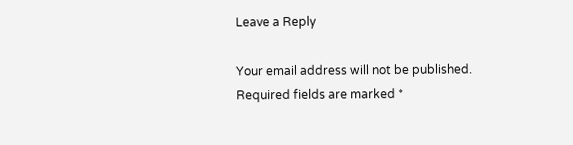Leave a Reply

Your email address will not be published. Required fields are marked *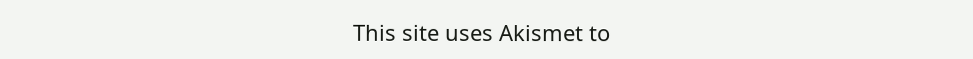This site uses Akismet to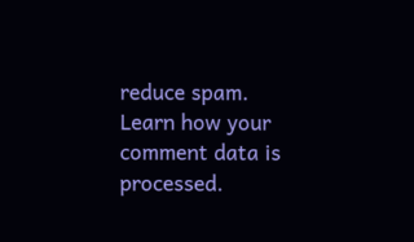reduce spam. Learn how your comment data is processed.